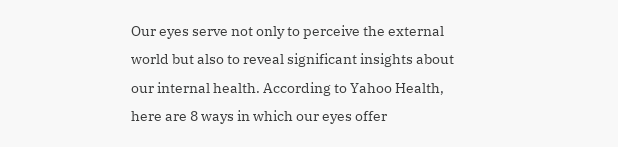Our eyes serve not only to perceive the external world but also to reveal significant insights about our internal health. According to Yahoo Health, here are 8 ways in which our eyes offer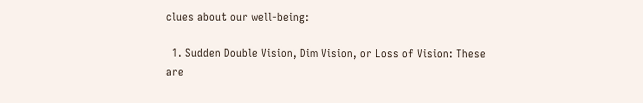clues about our well-being:

  1. Sudden Double Vision, Dim Vision, or Loss of Vision: These are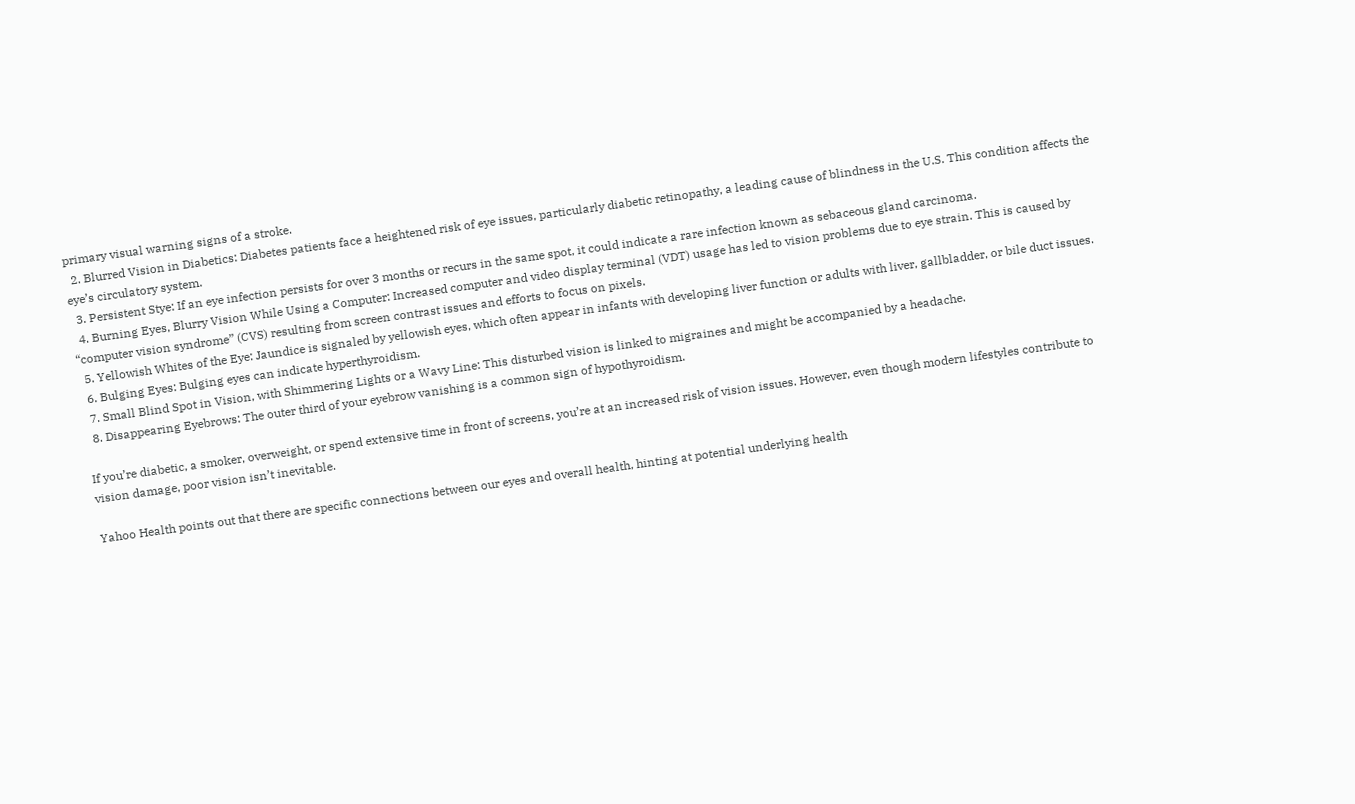primary visual warning signs of a stroke.
  2. Blurred Vision in Diabetics: Diabetes patients face a heightened risk of eye issues, particularly diabetic retinopathy, a leading cause of blindness in the U.S. This condition affects the eye’s circulatory system.
  3. Persistent Stye: If an eye infection persists for over 3 months or recurs in the same spot, it could indicate a rare infection known as sebaceous gland carcinoma.
  4. Burning Eyes, Blurry Vision While Using a Computer: Increased computer and video display terminal (VDT) usage has led to vision problems due to eye strain. This is caused by “computer vision syndrome” (CVS) resulting from screen contrast issues and efforts to focus on pixels.
  5. Yellowish Whites of the Eye: Jaundice is signaled by yellowish eyes, which often appear in infants with developing liver function or adults with liver, gallbladder, or bile duct issues.
  6. Bulging Eyes: Bulging eyes can indicate hyperthyroidism.
  7. Small Blind Spot in Vision, with Shimmering Lights or a Wavy Line: This disturbed vision is linked to migraines and might be accompanied by a headache.
  8. Disappearing Eyebrows: The outer third of your eyebrow vanishing is a common sign of hypothyroidism.

If you’re diabetic, a smoker, overweight, or spend extensive time in front of screens, you’re at an increased risk of vision issues. However, even though modern lifestyles contribute to vision damage, poor vision isn’t inevitable.

Yahoo Health points out that there are specific connections between our eyes and overall health, hinting at potential underlying health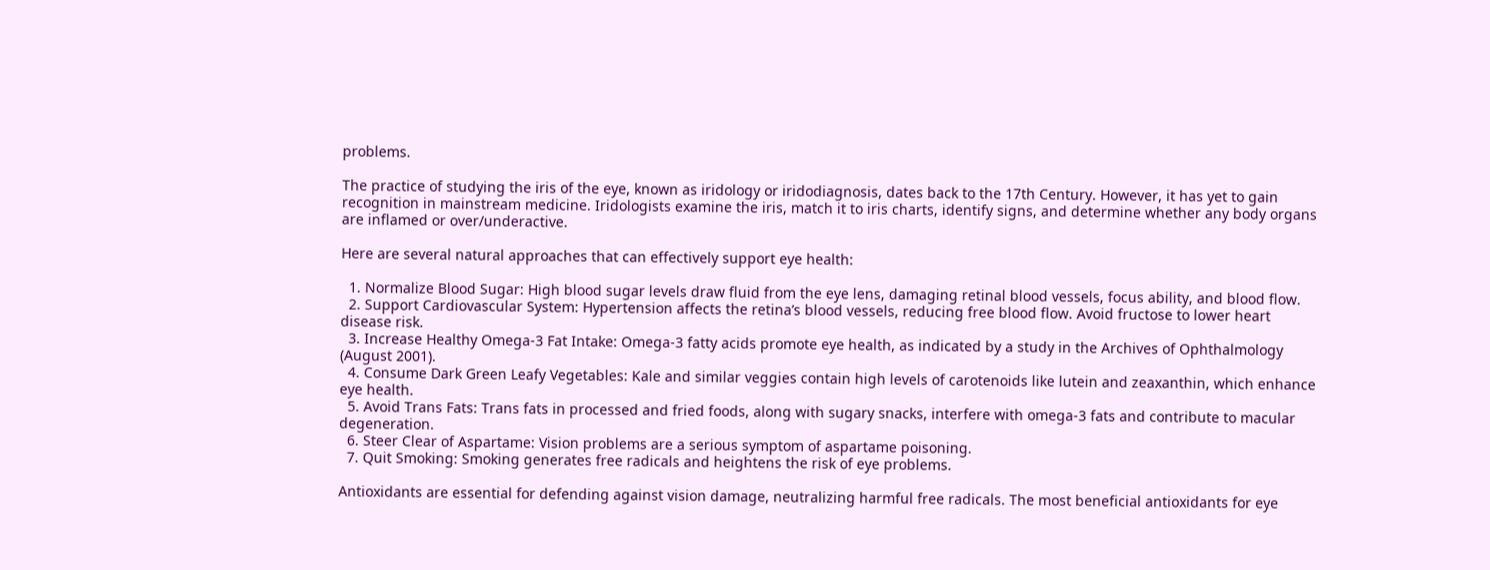problems.

The practice of studying the iris of the eye, known as iridology or iridodiagnosis, dates back to the 17th Century. However, it has yet to gain recognition in mainstream medicine. Iridologists examine the iris, match it to iris charts, identify signs, and determine whether any body organs are inflamed or over/underactive.

Here are several natural approaches that can effectively support eye health:

  1. Normalize Blood Sugar: High blood sugar levels draw fluid from the eye lens, damaging retinal blood vessels, focus ability, and blood flow.
  2. Support Cardiovascular System: Hypertension affects the retina’s blood vessels, reducing free blood flow. Avoid fructose to lower heart disease risk.
  3. Increase Healthy Omega-3 Fat Intake: Omega-3 fatty acids promote eye health, as indicated by a study in the Archives of Ophthalmology (August 2001).
  4. Consume Dark Green Leafy Vegetables: Kale and similar veggies contain high levels of carotenoids like lutein and zeaxanthin, which enhance eye health.
  5. Avoid Trans Fats: Trans fats in processed and fried foods, along with sugary snacks, interfere with omega-3 fats and contribute to macular degeneration.
  6. Steer Clear of Aspartame: Vision problems are a serious symptom of aspartame poisoning.
  7. Quit Smoking: Smoking generates free radicals and heightens the risk of eye problems.

Antioxidants are essential for defending against vision damage, neutralizing harmful free radicals. The most beneficial antioxidants for eye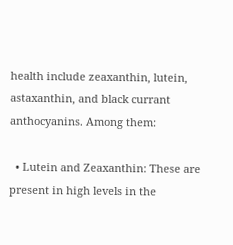health include zeaxanthin, lutein, astaxanthin, and black currant anthocyanins. Among them:

  • Lutein and Zeaxanthin: These are present in high levels in the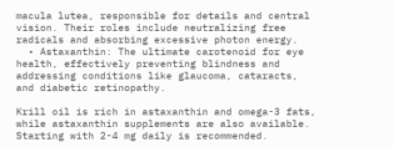macula lutea, responsible for details and central vision. Their roles include neutralizing free radicals and absorbing excessive photon energy.
  • Astaxanthin: The ultimate carotenoid for eye health, effectively preventing blindness and addressing conditions like glaucoma, cataracts, and diabetic retinopathy.

Krill oil is rich in astaxanthin and omega-3 fats, while astaxanthin supplements are also available. Starting with 2-4 mg daily is recommended.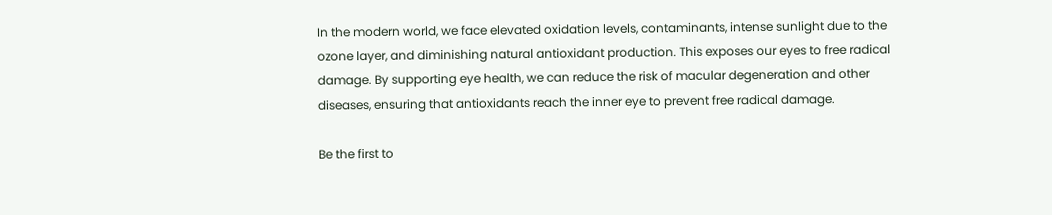In the modern world, we face elevated oxidation levels, contaminants, intense sunlight due to the ozone layer, and diminishing natural antioxidant production. This exposes our eyes to free radical damage. By supporting eye health, we can reduce the risk of macular degeneration and other diseases, ensuring that antioxidants reach the inner eye to prevent free radical damage.

Be the first to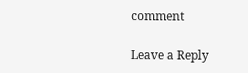comment

Leave a Reply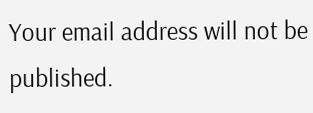Your email address will not be published.